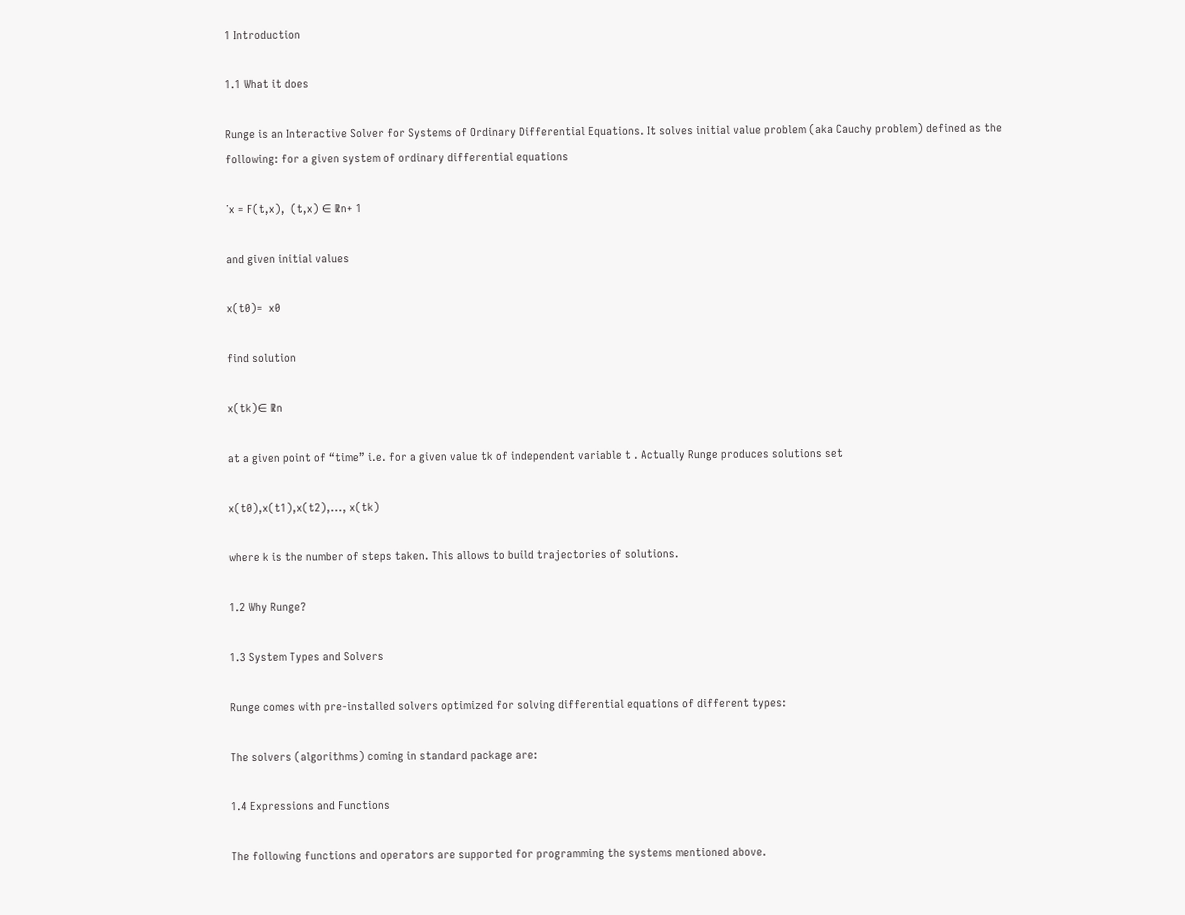1 Introduction

1.1 What it does

Runge is an Interactive Solver for Systems of Ordinary Differential Equations. It solves initial value problem (aka Cauchy problem) defined as the following: for a given system of ordinary differential equations

˙x = F(t,x),  (t,x) ∈ ℝn+ 1

and given initial values

x(t0)=  x0

find solution

x(tk)∈ ℝn

at a given point of “time” i.e. for a given value tk of independent variable t . Actually Runge produces solutions set

x(t0),x(t1),x(t2),..., x(tk)

where k is the number of steps taken. This allows to build trajectories of solutions.

1.2 Why Runge?

1.3 System Types and Solvers

Runge comes with pre-installed solvers optimized for solving differential equations of different types:

The solvers (algorithms) coming in standard package are:

1.4 Expressions and Functions

The following functions and operators are supported for programming the systems mentioned above.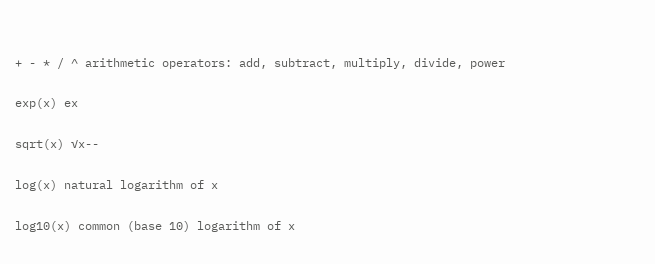+ - * / ^ arithmetic operators: add, subtract, multiply, divide, power

exp(x) ex

sqrt(x) √x--

log(x) natural logarithm of x

log10(x) common (base 10) logarithm of x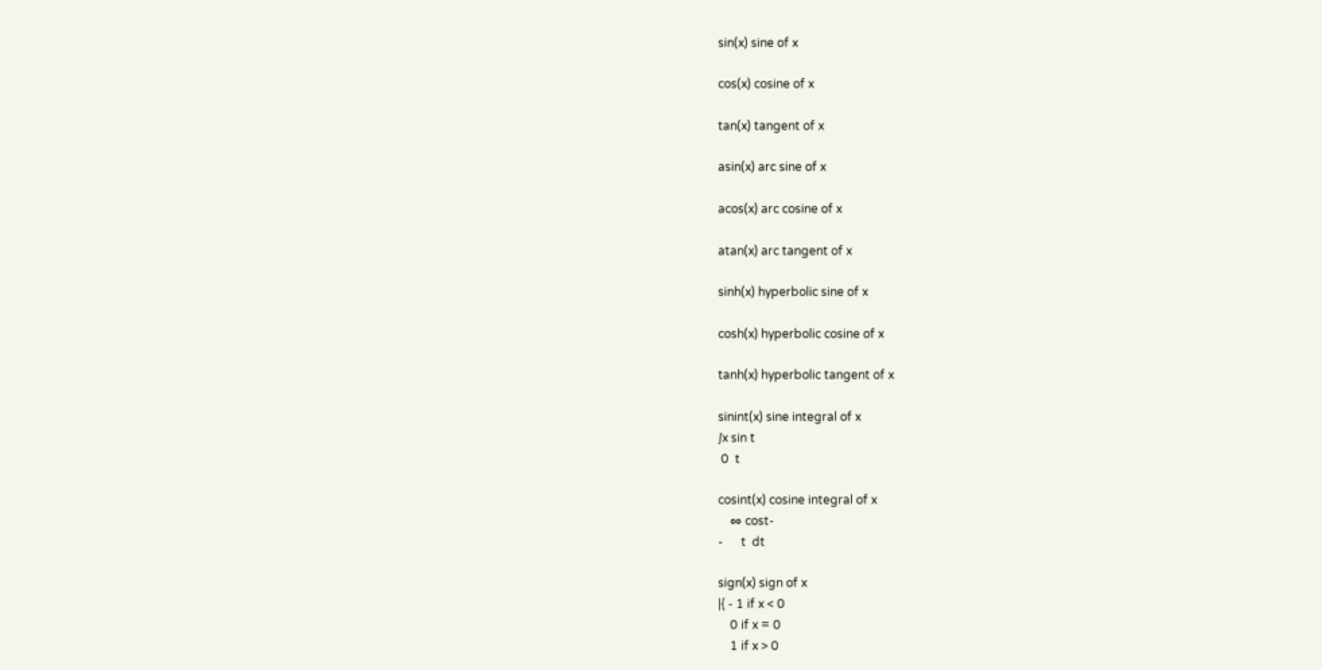sin(x) sine of x

cos(x) cosine of x

tan(x) tangent of x

asin(x) arc sine of x

acos(x) arc cosine of x

atan(x) arc tangent of x

sinh(x) hyperbolic sine of x

cosh(x) hyperbolic cosine of x

tanh(x) hyperbolic tangent of x

sinint(x) sine integral of x
∫x sin t
 0  t

cosint(x) cosine integral of x
    ∞ cost-
-      t  dt

sign(x) sign of x
|{ - 1 if x < 0
    0 if x = 0
    1 if x > 0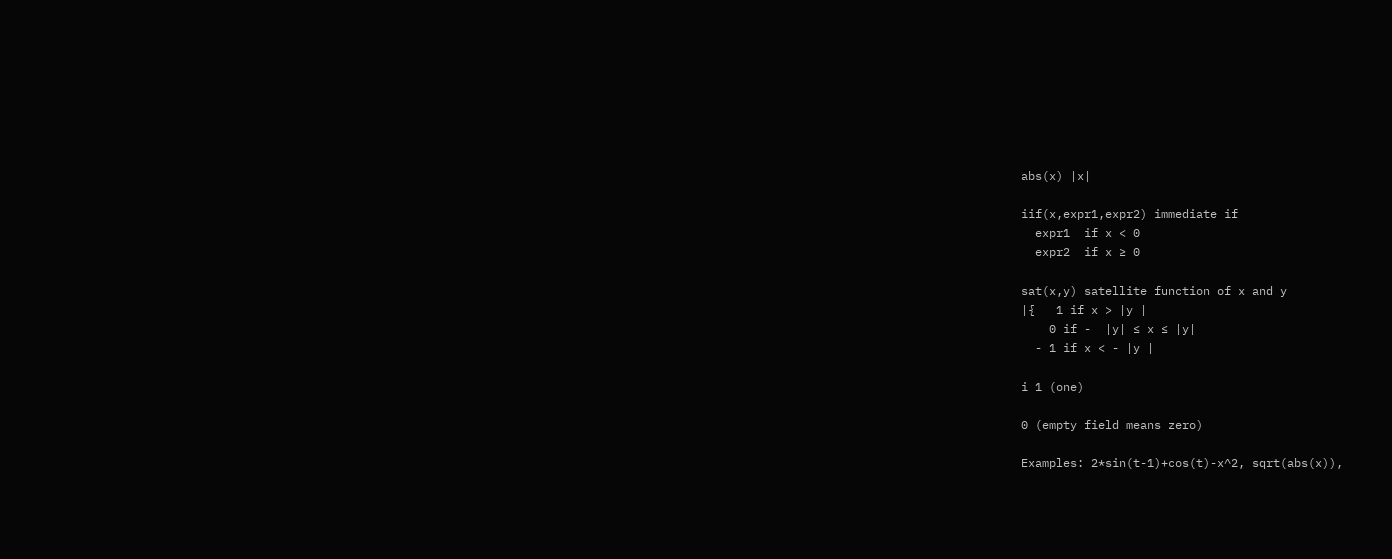abs(x) |x|

iif(x,expr1,expr2) immediate if
  expr1  if x < 0
  expr2  if x ≥ 0

sat(x,y) satellite function of x and y
|{   1 if x > |y |
    0 if -  |y| ≤ x ≤ |y|
  - 1 if x < - |y |

i 1 (one)

0 (empty field means zero)

Examples: 2*sin(t-1)+cos(t)-x^2, sqrt(abs(x)),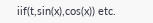iif(t,sin(x),cos(x)) etc.